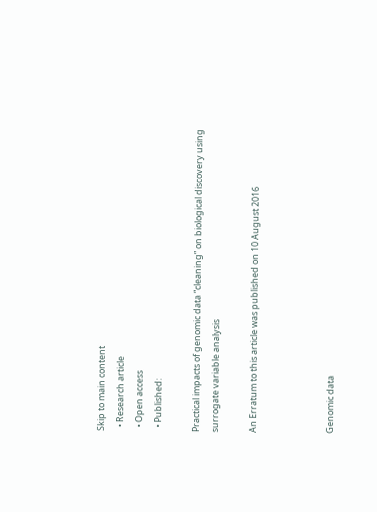Skip to main content
  • Research article
  • Open access
  • Published:

Practical impacts of genomic data “cleaning” on biological discovery using surrogate variable analysis

An Erratum to this article was published on 10 August 2016



Genomic data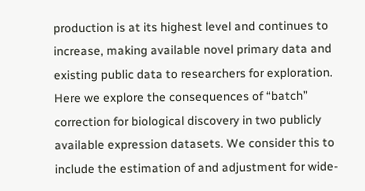production is at its highest level and continues to increase, making available novel primary data and existing public data to researchers for exploration. Here we explore the consequences of “batch” correction for biological discovery in two publicly available expression datasets. We consider this to include the estimation of and adjustment for wide-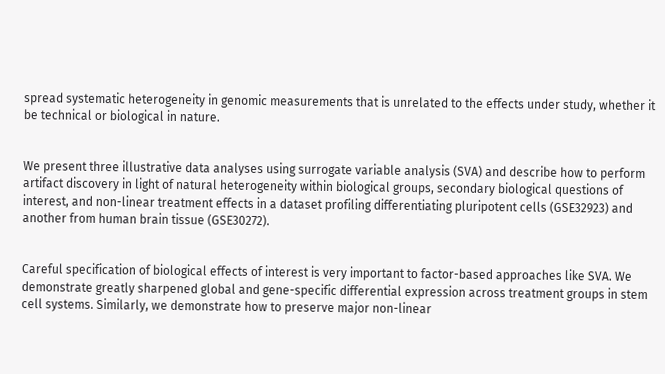spread systematic heterogeneity in genomic measurements that is unrelated to the effects under study, whether it be technical or biological in nature.


We present three illustrative data analyses using surrogate variable analysis (SVA) and describe how to perform artifact discovery in light of natural heterogeneity within biological groups, secondary biological questions of interest, and non-linear treatment effects in a dataset profiling differentiating pluripotent cells (GSE32923) and another from human brain tissue (GSE30272).


Careful specification of biological effects of interest is very important to factor-based approaches like SVA. We demonstrate greatly sharpened global and gene-specific differential expression across treatment groups in stem cell systems. Similarly, we demonstrate how to preserve major non-linear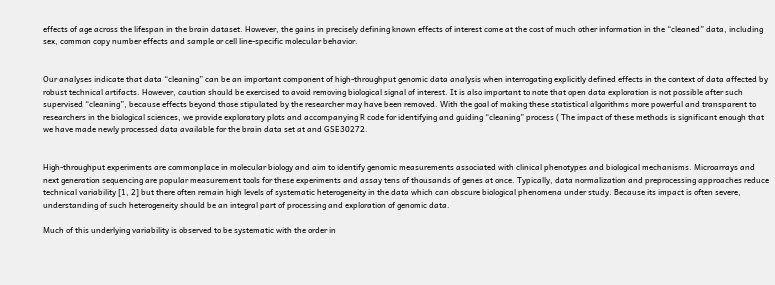effects of age across the lifespan in the brain dataset. However, the gains in precisely defining known effects of interest come at the cost of much other information in the “cleaned” data, including sex, common copy number effects and sample or cell line-specific molecular behavior.


Our analyses indicate that data “cleaning” can be an important component of high-throughput genomic data analysis when interrogating explicitly defined effects in the context of data affected by robust technical artifacts. However, caution should be exercised to avoid removing biological signal of interest. It is also important to note that open data exploration is not possible after such supervised “cleaning”, because effects beyond those stipulated by the researcher may have been removed. With the goal of making these statistical algorithms more powerful and transparent to researchers in the biological sciences, we provide exploratory plots and accompanying R code for identifying and guiding “cleaning” process ( The impact of these methods is significant enough that we have made newly processed data available for the brain data set at and GSE30272.


High-throughput experiments are commonplace in molecular biology and aim to identify genomic measurements associated with clinical phenotypes and biological mechanisms. Microarrays and next generation sequencing are popular measurement tools for these experiments and assay tens of thousands of genes at once. Typically, data normalization and preprocessing approaches reduce technical variability [1, 2] but there often remain high levels of systematic heterogeneity in the data which can obscure biological phenomena under study. Because its impact is often severe, understanding of such heterogeneity should be an integral part of processing and exploration of genomic data.

Much of this underlying variability is observed to be systematic with the order in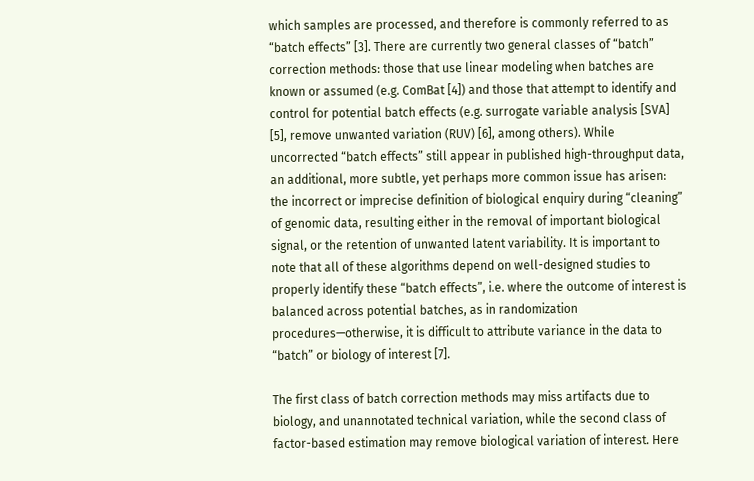which samples are processed, and therefore is commonly referred to as “batch effects” [3]. There are currently two general classes of “batch” correction methods: those that use linear modeling when batches are known or assumed (e.g. ComBat [4]) and those that attempt to identify and control for potential batch effects (e.g. surrogate variable analysis [SVA] [5], remove unwanted variation (RUV) [6], among others). While uncorrected “batch effects” still appear in published high-throughput data, an additional, more subtle, yet perhaps more common issue has arisen: the incorrect or imprecise definition of biological enquiry during “cleaning” of genomic data, resulting either in the removal of important biological signal, or the retention of unwanted latent variability. It is important to note that all of these algorithms depend on well-designed studies to properly identify these “batch effects”, i.e. where the outcome of interest is balanced across potential batches, as in randomization procedures—otherwise, it is difficult to attribute variance in the data to “batch” or biology of interest [7].

The first class of batch correction methods may miss artifacts due to biology, and unannotated technical variation, while the second class of factor-based estimation may remove biological variation of interest. Here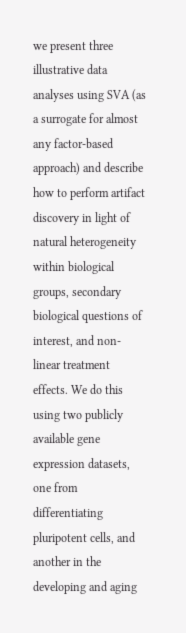we present three illustrative data analyses using SVA (as a surrogate for almost any factor-based approach) and describe how to perform artifact discovery in light of natural heterogeneity within biological groups, secondary biological questions of interest, and non-linear treatment effects. We do this using two publicly available gene expression datasets, one from differentiating pluripotent cells, and another in the developing and aging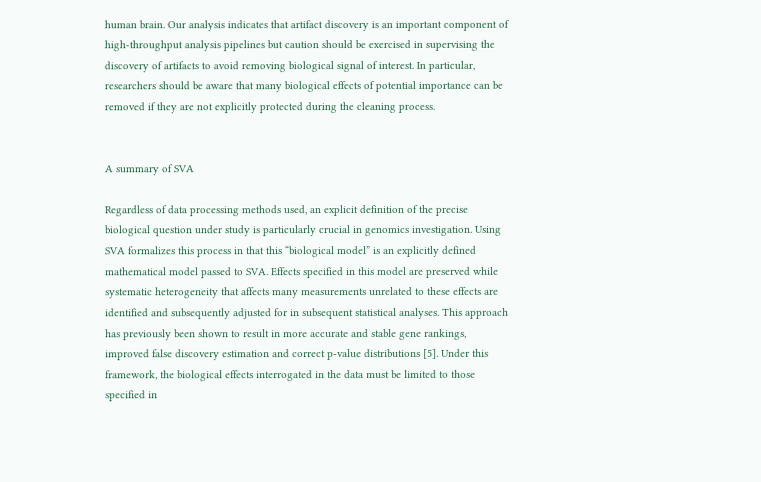human brain. Our analysis indicates that artifact discovery is an important component of high-throughput analysis pipelines but caution should be exercised in supervising the discovery of artifacts to avoid removing biological signal of interest. In particular, researchers should be aware that many biological effects of potential importance can be removed if they are not explicitly protected during the cleaning process.


A summary of SVA

Regardless of data processing methods used, an explicit definition of the precise biological question under study is particularly crucial in genomics investigation. Using SVA formalizes this process in that this “biological model” is an explicitly defined mathematical model passed to SVA. Effects specified in this model are preserved while systematic heterogeneity that affects many measurements unrelated to these effects are identified and subsequently adjusted for in subsequent statistical analyses. This approach has previously been shown to result in more accurate and stable gene rankings, improved false discovery estimation and correct p-value distributions [5]. Under this framework, the biological effects interrogated in the data must be limited to those specified in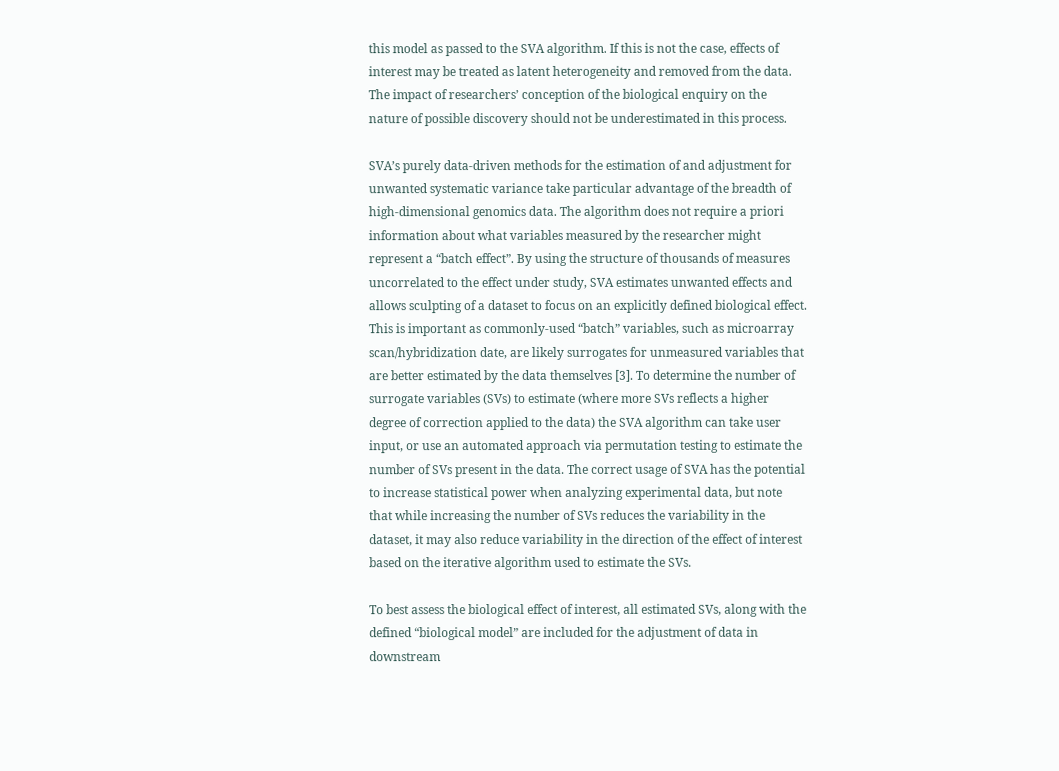this model as passed to the SVA algorithm. If this is not the case, effects of interest may be treated as latent heterogeneity and removed from the data. The impact of researchers’ conception of the biological enquiry on the nature of possible discovery should not be underestimated in this process.

SVA’s purely data-driven methods for the estimation of and adjustment for unwanted systematic variance take particular advantage of the breadth of high-dimensional genomics data. The algorithm does not require a priori information about what variables measured by the researcher might represent a “batch effect”. By using the structure of thousands of measures uncorrelated to the effect under study, SVA estimates unwanted effects and allows sculpting of a dataset to focus on an explicitly defined biological effect. This is important as commonly-used “batch” variables, such as microarray scan/hybridization date, are likely surrogates for unmeasured variables that are better estimated by the data themselves [3]. To determine the number of surrogate variables (SVs) to estimate (where more SVs reflects a higher degree of correction applied to the data) the SVA algorithm can take user input, or use an automated approach via permutation testing to estimate the number of SVs present in the data. The correct usage of SVA has the potential to increase statistical power when analyzing experimental data, but note that while increasing the number of SVs reduces the variability in the dataset, it may also reduce variability in the direction of the effect of interest based on the iterative algorithm used to estimate the SVs.

To best assess the biological effect of interest, all estimated SVs, along with the defined “biological model” are included for the adjustment of data in downstream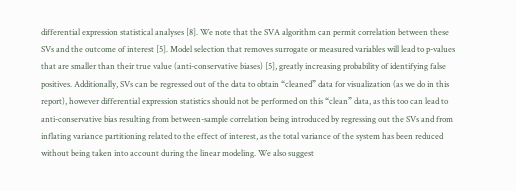differential expression statistical analyses [8]. We note that the SVA algorithm can permit correlation between these SVs and the outcome of interest [5]. Model selection that removes surrogate or measured variables will lead to p-values that are smaller than their true value (anti-conservative biases) [5], greatly increasing probability of identifying false positives. Additionally, SVs can be regressed out of the data to obtain “cleaned” data for visualization (as we do in this report), however differential expression statistics should not be performed on this “clean” data, as this too can lead to anti-conservative bias resulting from between-sample correlation being introduced by regressing out the SVs and from inflating variance partitioning related to the effect of interest, as the total variance of the system has been reduced without being taken into account during the linear modeling. We also suggest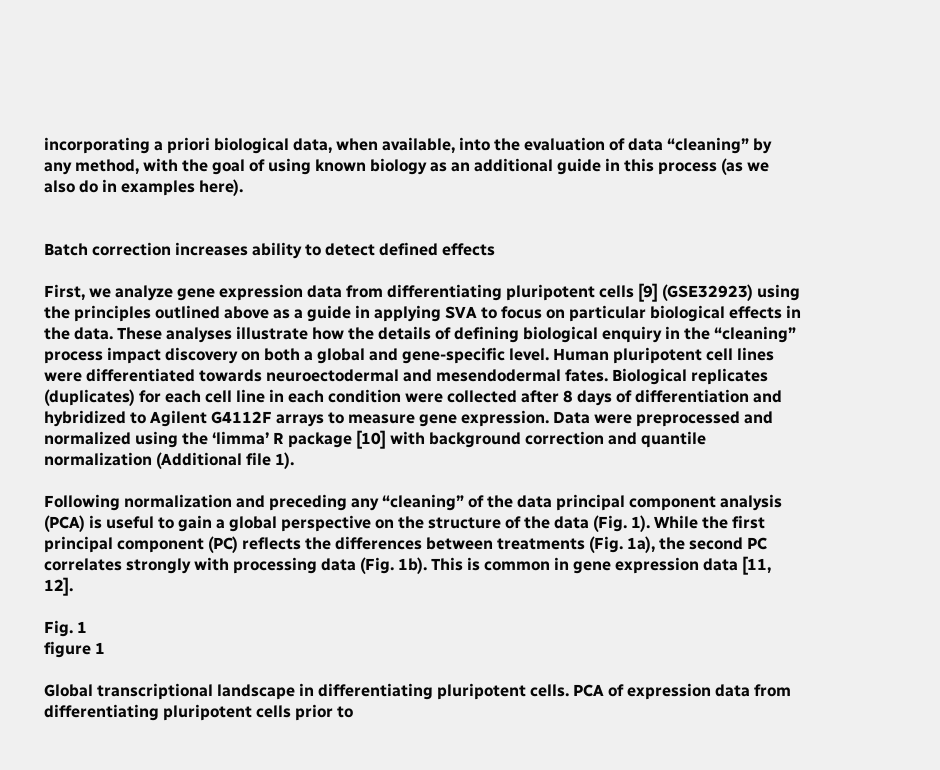incorporating a priori biological data, when available, into the evaluation of data “cleaning” by any method, with the goal of using known biology as an additional guide in this process (as we also do in examples here).


Batch correction increases ability to detect defined effects

First, we analyze gene expression data from differentiating pluripotent cells [9] (GSE32923) using the principles outlined above as a guide in applying SVA to focus on particular biological effects in the data. These analyses illustrate how the details of defining biological enquiry in the “cleaning” process impact discovery on both a global and gene-specific level. Human pluripotent cell lines were differentiated towards neuroectodermal and mesendodermal fates. Biological replicates (duplicates) for each cell line in each condition were collected after 8 days of differentiation and hybridized to Agilent G4112F arrays to measure gene expression. Data were preprocessed and normalized using the ‘limma’ R package [10] with background correction and quantile normalization (Additional file 1).

Following normalization and preceding any “cleaning” of the data principal component analysis (PCA) is useful to gain a global perspective on the structure of the data (Fig. 1). While the first principal component (PC) reflects the differences between treatments (Fig. 1a), the second PC correlates strongly with processing data (Fig. 1b). This is common in gene expression data [11, 12].

Fig. 1
figure 1

Global transcriptional landscape in differentiating pluripotent cells. PCA of expression data from differentiating pluripotent cells prior to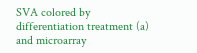SVA colored by differentiation treatment (a) and microarray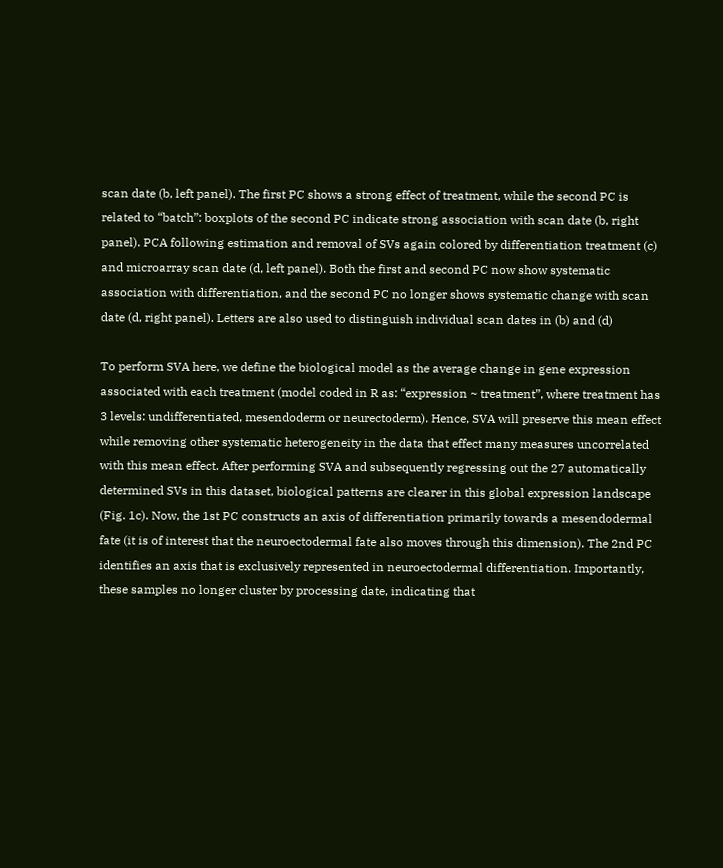scan date (b, left panel). The first PC shows a strong effect of treatment, while the second PC is related to “batch”: boxplots of the second PC indicate strong association with scan date (b, right panel). PCA following estimation and removal of SVs again colored by differentiation treatment (c) and microarray scan date (d, left panel). Both the first and second PC now show systematic association with differentiation, and the second PC no longer shows systematic change with scan date (d, right panel). Letters are also used to distinguish individual scan dates in (b) and (d)

To perform SVA here, we define the biological model as the average change in gene expression associated with each treatment (model coded in R as: “expression ~ treatment”, where treatment has 3 levels: undifferentiated, mesendoderm or neurectoderm). Hence, SVA will preserve this mean effect while removing other systematic heterogeneity in the data that effect many measures uncorrelated with this mean effect. After performing SVA and subsequently regressing out the 27 automatically determined SVs in this dataset, biological patterns are clearer in this global expression landscape (Fig. 1c). Now, the 1st PC constructs an axis of differentiation primarily towards a mesendodermal fate (it is of interest that the neuroectodermal fate also moves through this dimension). The 2nd PC identifies an axis that is exclusively represented in neuroectodermal differentiation. Importantly, these samples no longer cluster by processing date, indicating that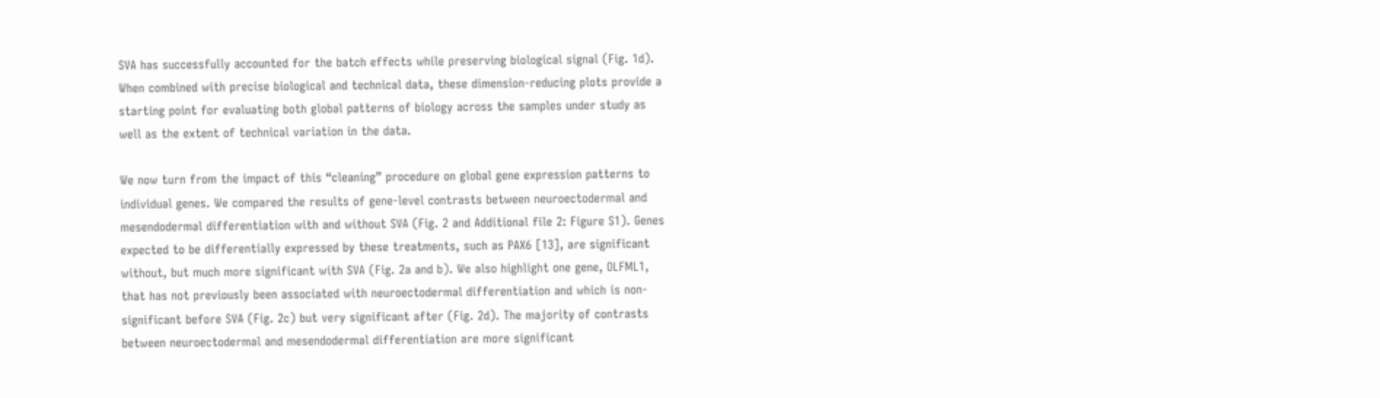SVA has successfully accounted for the batch effects while preserving biological signal (Fig. 1d). When combined with precise biological and technical data, these dimension-reducing plots provide a starting point for evaluating both global patterns of biology across the samples under study as well as the extent of technical variation in the data.

We now turn from the impact of this “cleaning” procedure on global gene expression patterns to individual genes. We compared the results of gene-level contrasts between neuroectodermal and mesendodermal differentiation with and without SVA (Fig. 2 and Additional file 2: Figure S1). Genes expected to be differentially expressed by these treatments, such as PAX6 [13], are significant without, but much more significant with SVA (Fig. 2a and b). We also highlight one gene, OLFML1, that has not previously been associated with neuroectodermal differentiation and which is non-significant before SVA (Fig. 2c) but very significant after (Fig. 2d). The majority of contrasts between neuroectodermal and mesendodermal differentiation are more significant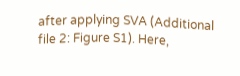after applying SVA (Additional file 2: Figure S1). Here,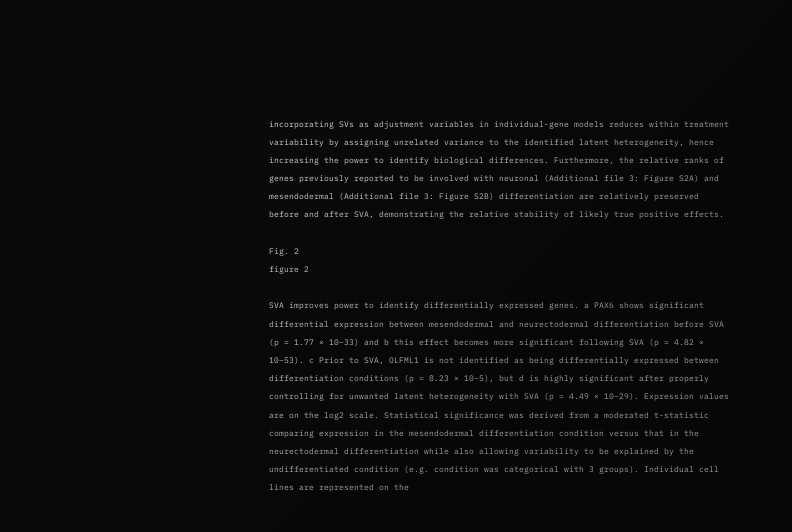incorporating SVs as adjustment variables in individual-gene models reduces within treatment variability by assigning unrelated variance to the identified latent heterogeneity, hence increasing the power to identify biological differences. Furthermore, the relative ranks of genes previously reported to be involved with neuronal (Additional file 3: Figure S2A) and mesendodermal (Additional file 3: Figure S2B) differentiation are relatively preserved before and after SVA, demonstrating the relative stability of likely true positive effects.

Fig. 2
figure 2

SVA improves power to identify differentially expressed genes. a PAX6 shows significant differential expression between mesendodermal and neurectodermal differentiation before SVA (p = 1.77 × 10−33) and b this effect becomes more significant following SVA (p = 4.82 × 10−53). c Prior to SVA, OLFML1 is not identified as being differentially expressed between differentiation conditions (p = 8.23 × 10−5), but d is highly significant after properly controlling for unwanted latent heterogeneity with SVA (p = 4.49 × 10−29). Expression values are on the log2 scale. Statistical significance was derived from a moderated t-statistic comparing expression in the mesendodermal differentiation condition versus that in the neurectodermal differentiation while also allowing variability to be explained by the undifferentiated condition (e.g. condition was categorical with 3 groups). Individual cell lines are represented on the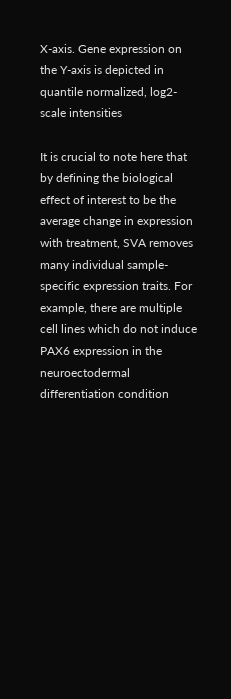X-axis. Gene expression on the Y-axis is depicted in quantile normalized, log2-scale intensities

It is crucial to note here that by defining the biological effect of interest to be the average change in expression with treatment, SVA removes many individual sample-specific expression traits. For example, there are multiple cell lines which do not induce PAX6 expression in the neuroectodermal differentiation condition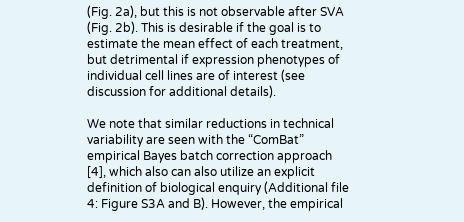(Fig. 2a), but this is not observable after SVA (Fig. 2b). This is desirable if the goal is to estimate the mean effect of each treatment, but detrimental if expression phenotypes of individual cell lines are of interest (see discussion for additional details).

We note that similar reductions in technical variability are seen with the “ComBat” empirical Bayes batch correction approach [4], which also can also utilize an explicit definition of biological enquiry (Additional file 4: Figure S3A and B). However, the empirical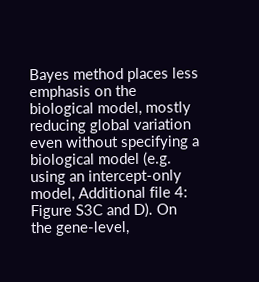Bayes method places less emphasis on the biological model, mostly reducing global variation even without specifying a biological model (e.g. using an intercept-only model, Additional file 4: Figure S3C and D). On the gene-level,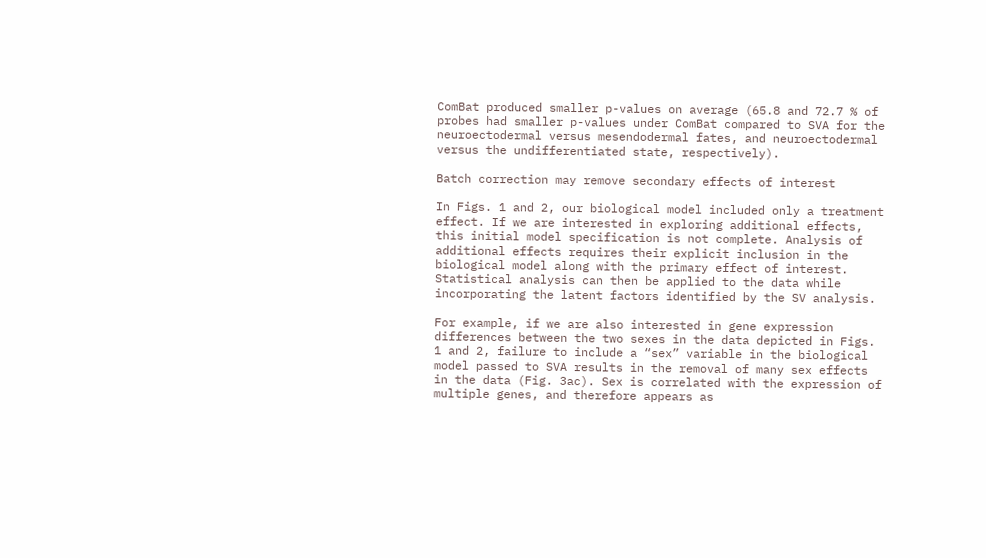ComBat produced smaller p-values on average (65.8 and 72.7 % of probes had smaller p-values under ComBat compared to SVA for the neuroectodermal versus mesendodermal fates, and neuroectodermal versus the undifferentiated state, respectively).

Batch correction may remove secondary effects of interest

In Figs. 1 and 2, our biological model included only a treatment effect. If we are interested in exploring additional effects, this initial model specification is not complete. Analysis of additional effects requires their explicit inclusion in the biological model along with the primary effect of interest. Statistical analysis can then be applied to the data while incorporating the latent factors identified by the SV analysis.

For example, if we are also interested in gene expression differences between the two sexes in the data depicted in Figs. 1 and 2, failure to include a “sex” variable in the biological model passed to SVA results in the removal of many sex effects in the data (Fig. 3ac). Sex is correlated with the expression of multiple genes, and therefore appears as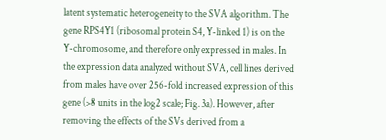latent systematic heterogeneity to the SVA algorithm. The gene RPS4Y1 (ribosomal protein S4, Y-linked 1) is on the Y-chromosome, and therefore only expressed in males. In the expression data analyzed without SVA, cell lines derived from males have over 256-fold increased expression of this gene (>8 units in the log2 scale; Fig. 3a). However, after removing the effects of the SVs derived from a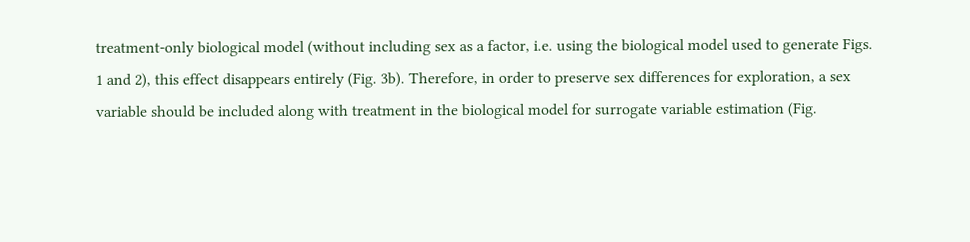treatment-only biological model (without including sex as a factor, i.e. using the biological model used to generate Figs. 1 and 2), this effect disappears entirely (Fig. 3b). Therefore, in order to preserve sex differences for exploration, a sex variable should be included along with treatment in the biological model for surrogate variable estimation (Fig.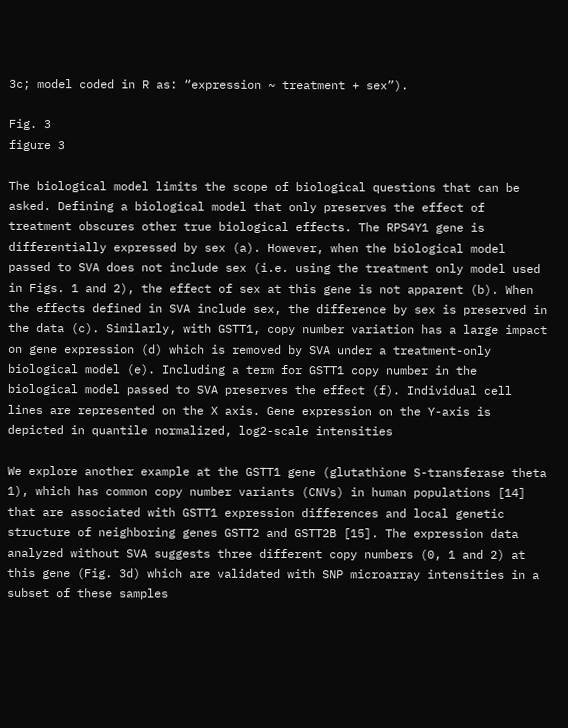3c; model coded in R as: “expression ~ treatment + sex”).

Fig. 3
figure 3

The biological model limits the scope of biological questions that can be asked. Defining a biological model that only preserves the effect of treatment obscures other true biological effects. The RPS4Y1 gene is differentially expressed by sex (a). However, when the biological model passed to SVA does not include sex (i.e. using the treatment only model used in Figs. 1 and 2), the effect of sex at this gene is not apparent (b). When the effects defined in SVA include sex, the difference by sex is preserved in the data (c). Similarly, with GSTT1, copy number variation has a large impact on gene expression (d) which is removed by SVA under a treatment-only biological model (e). Including a term for GSTT1 copy number in the biological model passed to SVA preserves the effect (f). Individual cell lines are represented on the X axis. Gene expression on the Y-axis is depicted in quantile normalized, log2-scale intensities

We explore another example at the GSTT1 gene (glutathione S-transferase theta 1), which has common copy number variants (CNVs) in human populations [14] that are associated with GSTT1 expression differences and local genetic structure of neighboring genes GSTT2 and GSTT2B [15]. The expression data analyzed without SVA suggests three different copy numbers (0, 1 and 2) at this gene (Fig. 3d) which are validated with SNP microarray intensities in a subset of these samples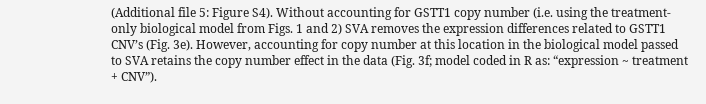(Additional file 5: Figure S4). Without accounting for GSTT1 copy number (i.e. using the treatment-only biological model from Figs. 1 and 2) SVA removes the expression differences related to GSTT1 CNV’s (Fig. 3e). However, accounting for copy number at this location in the biological model passed to SVA retains the copy number effect in the data (Fig. 3f; model coded in R as: “expression ~ treatment + CNV”).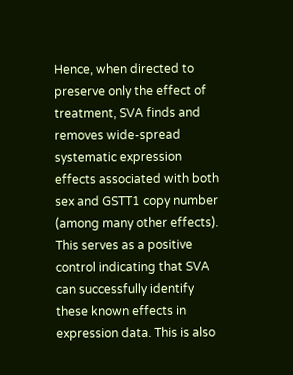Hence, when directed to preserve only the effect of treatment, SVA finds and removes wide-spread systematic expression effects associated with both sex and GSTT1 copy number (among many other effects). This serves as a positive control indicating that SVA can successfully identify these known effects in expression data. This is also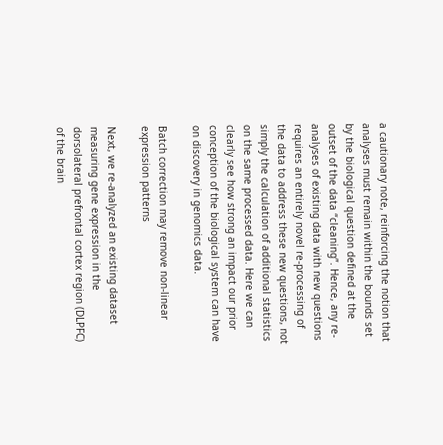a cautionary note, reinforcing the notion that analyses must remain within the bounds set by the biological question defined at the outset of the data “cleaning”. Hence, any re-analyses of existing data with new questions requires an entirely novel re-processing of the data to address these new questions, not simply the calculation of additional statistics on the same processed data. Here we can clearly see how strong an impact our prior conception of the biological system can have on discovery in genomics data.

Batch correction may remove non-linear expression patterns

Next, we re-analyzed an existing dataset measuring gene expression in the dorsolateral prefrontal cortex region (DLPFC) of the brain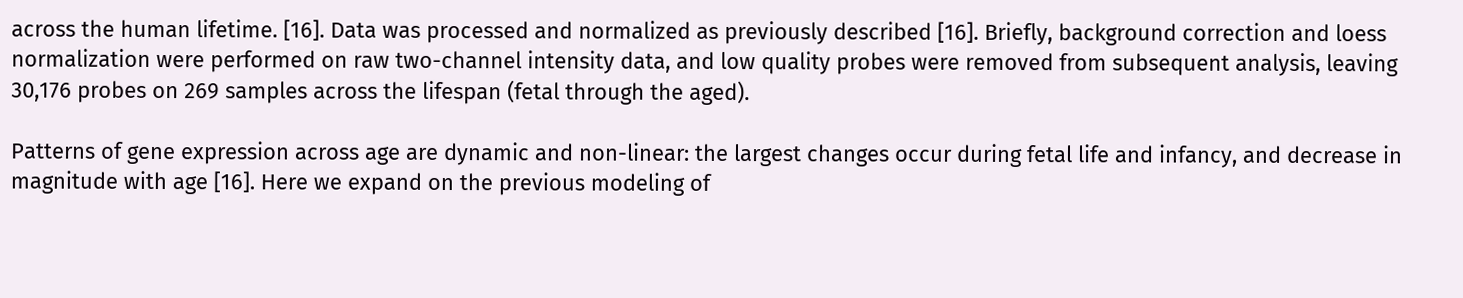across the human lifetime. [16]. Data was processed and normalized as previously described [16]. Briefly, background correction and loess normalization were performed on raw two-channel intensity data, and low quality probes were removed from subsequent analysis, leaving 30,176 probes on 269 samples across the lifespan (fetal through the aged).

Patterns of gene expression across age are dynamic and non-linear: the largest changes occur during fetal life and infancy, and decrease in magnitude with age [16]. Here we expand on the previous modeling of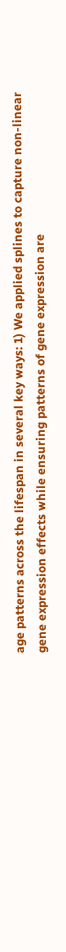age patterns across the lifespan in several key ways: 1) We applied splines to capture non-linear gene expression effects while ensuring patterns of gene expression are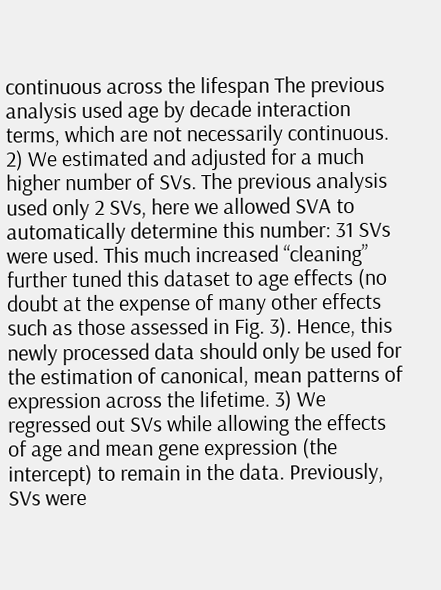continuous across the lifespan The previous analysis used age by decade interaction terms, which are not necessarily continuous. 2) We estimated and adjusted for a much higher number of SVs. The previous analysis used only 2 SVs, here we allowed SVA to automatically determine this number: 31 SVs were used. This much increased “cleaning” further tuned this dataset to age effects (no doubt at the expense of many other effects such as those assessed in Fig. 3). Hence, this newly processed data should only be used for the estimation of canonical, mean patterns of expression across the lifetime. 3) We regressed out SVs while allowing the effects of age and mean gene expression (the intercept) to remain in the data. Previously, SVs were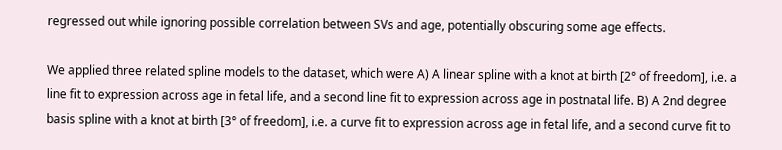regressed out while ignoring possible correlation between SVs and age, potentially obscuring some age effects.

We applied three related spline models to the dataset, which were A) A linear spline with a knot at birth [2° of freedom], i.e. a line fit to expression across age in fetal life, and a second line fit to expression across age in postnatal life. B) A 2nd degree basis spline with a knot at birth [3° of freedom], i.e. a curve fit to expression across age in fetal life, and a second curve fit to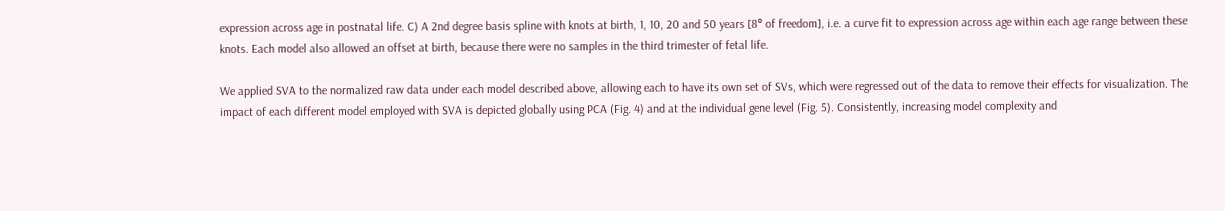expression across age in postnatal life. C) A 2nd degree basis spline with knots at birth, 1, 10, 20 and 50 years [8° of freedom], i.e. a curve fit to expression across age within each age range between these knots. Each model also allowed an offset at birth, because there were no samples in the third trimester of fetal life.

We applied SVA to the normalized raw data under each model described above, allowing each to have its own set of SVs, which were regressed out of the data to remove their effects for visualization. The impact of each different model employed with SVA is depicted globally using PCA (Fig. 4) and at the individual gene level (Fig. 5). Consistently, increasing model complexity and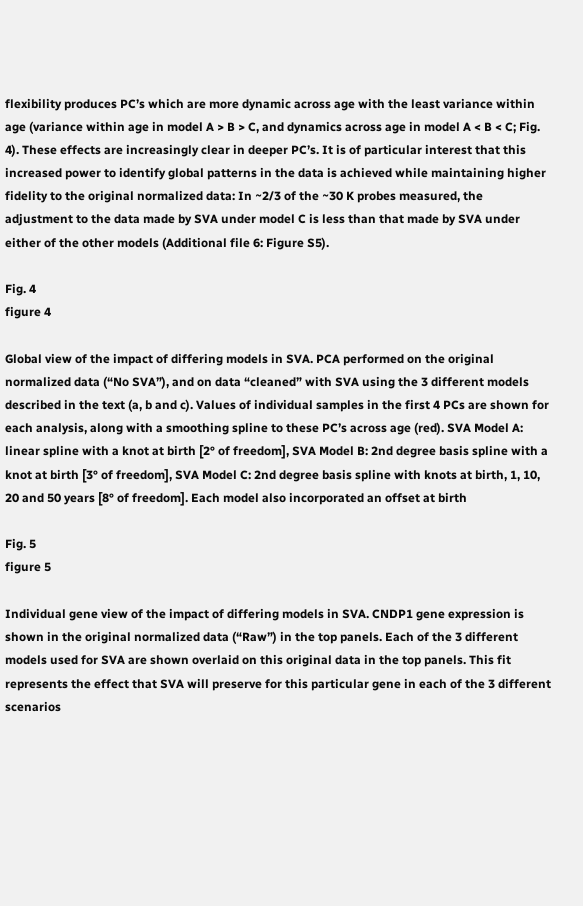flexibility produces PC’s which are more dynamic across age with the least variance within age (variance within age in model A > B > C, and dynamics across age in model A < B < C; Fig. 4). These effects are increasingly clear in deeper PC’s. It is of particular interest that this increased power to identify global patterns in the data is achieved while maintaining higher fidelity to the original normalized data: In ~2/3 of the ~30 K probes measured, the adjustment to the data made by SVA under model C is less than that made by SVA under either of the other models (Additional file 6: Figure S5).

Fig. 4
figure 4

Global view of the impact of differing models in SVA. PCA performed on the original normalized data (“No SVA”), and on data “cleaned” with SVA using the 3 different models described in the text (a, b and c). Values of individual samples in the first 4 PCs are shown for each analysis, along with a smoothing spline to these PC’s across age (red). SVA Model A: linear spline with a knot at birth [2° of freedom], SVA Model B: 2nd degree basis spline with a knot at birth [3° of freedom], SVA Model C: 2nd degree basis spline with knots at birth, 1, 10, 20 and 50 years [8° of freedom]. Each model also incorporated an offset at birth

Fig. 5
figure 5

Individual gene view of the impact of differing models in SVA. CNDP1 gene expression is shown in the original normalized data (“Raw”) in the top panels. Each of the 3 different models used for SVA are shown overlaid on this original data in the top panels. This fit represents the effect that SVA will preserve for this particular gene in each of the 3 different scenarios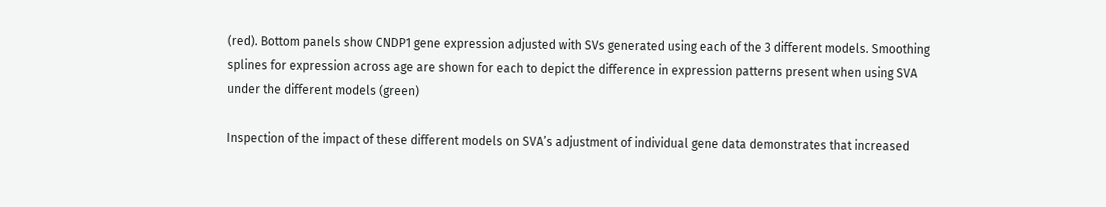(red). Bottom panels show CNDP1 gene expression adjusted with SVs generated using each of the 3 different models. Smoothing splines for expression across age are shown for each to depict the difference in expression patterns present when using SVA under the different models (green)

Inspection of the impact of these different models on SVA’s adjustment of individual gene data demonstrates that increased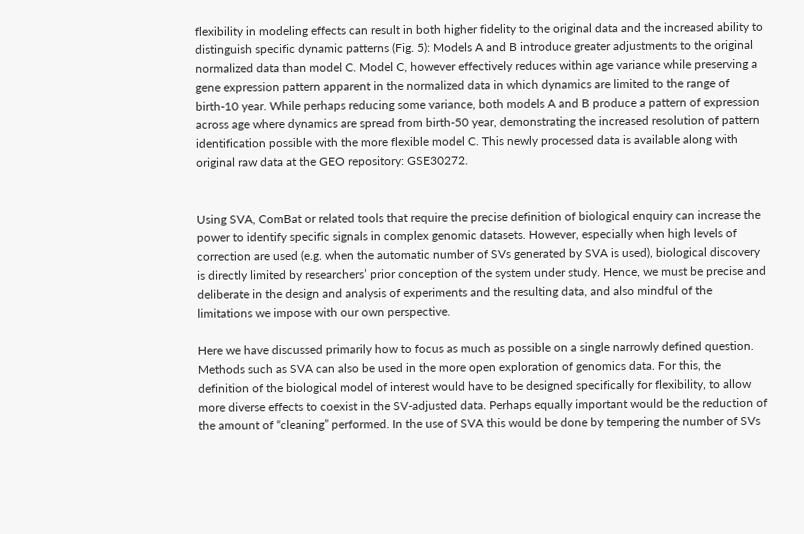flexibility in modeling effects can result in both higher fidelity to the original data and the increased ability to distinguish specific dynamic patterns (Fig. 5): Models A and B introduce greater adjustments to the original normalized data than model C. Model C, however effectively reduces within age variance while preserving a gene expression pattern apparent in the normalized data in which dynamics are limited to the range of birth-10 year. While perhaps reducing some variance, both models A and B produce a pattern of expression across age where dynamics are spread from birth-50 year, demonstrating the increased resolution of pattern identification possible with the more flexible model C. This newly processed data is available along with original raw data at the GEO repository: GSE30272.


Using SVA, ComBat or related tools that require the precise definition of biological enquiry can increase the power to identify specific signals in complex genomic datasets. However, especially when high levels of correction are used (e.g. when the automatic number of SVs generated by SVA is used), biological discovery is directly limited by researchers’ prior conception of the system under study. Hence, we must be precise and deliberate in the design and analysis of experiments and the resulting data, and also mindful of the limitations we impose with our own perspective.

Here we have discussed primarily how to focus as much as possible on a single narrowly defined question. Methods such as SVA can also be used in the more open exploration of genomics data. For this, the definition of the biological model of interest would have to be designed specifically for flexibility, to allow more diverse effects to coexist in the SV-adjusted data. Perhaps equally important would be the reduction of the amount of “cleaning” performed. In the use of SVA this would be done by tempering the number of SVs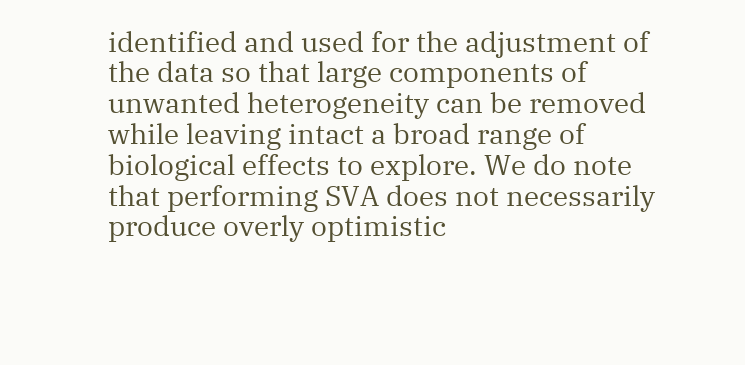identified and used for the adjustment of the data so that large components of unwanted heterogeneity can be removed while leaving intact a broad range of biological effects to explore. We do note that performing SVA does not necessarily produce overly optimistic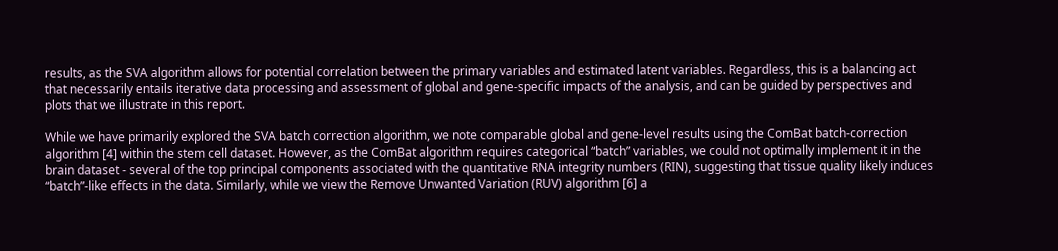results, as the SVA algorithm allows for potential correlation between the primary variables and estimated latent variables. Regardless, this is a balancing act that necessarily entails iterative data processing and assessment of global and gene-specific impacts of the analysis, and can be guided by perspectives and plots that we illustrate in this report.

While we have primarily explored the SVA batch correction algorithm, we note comparable global and gene-level results using the ComBat batch-correction algorithm [4] within the stem cell dataset. However, as the ComBat algorithm requires categorical “batch” variables, we could not optimally implement it in the brain dataset - several of the top principal components associated with the quantitative RNA integrity numbers (RIN), suggesting that tissue quality likely induces “batch”-like effects in the data. Similarly, while we view the Remove Unwanted Variation (RUV) algorithm [6] a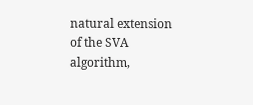natural extension of the SVA algorithm,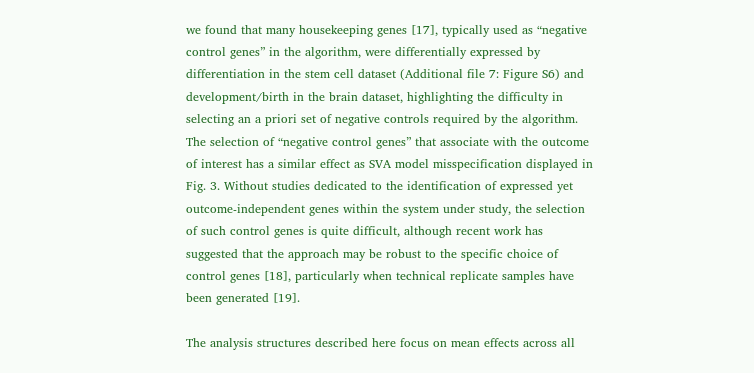we found that many housekeeping genes [17], typically used as “negative control genes” in the algorithm, were differentially expressed by differentiation in the stem cell dataset (Additional file 7: Figure S6) and development/birth in the brain dataset, highlighting the difficulty in selecting an a priori set of negative controls required by the algorithm. The selection of “negative control genes” that associate with the outcome of interest has a similar effect as SVA model misspecification displayed in Fig. 3. Without studies dedicated to the identification of expressed yet outcome-independent genes within the system under study, the selection of such control genes is quite difficult, although recent work has suggested that the approach may be robust to the specific choice of control genes [18], particularly when technical replicate samples have been generated [19].

The analysis structures described here focus on mean effects across all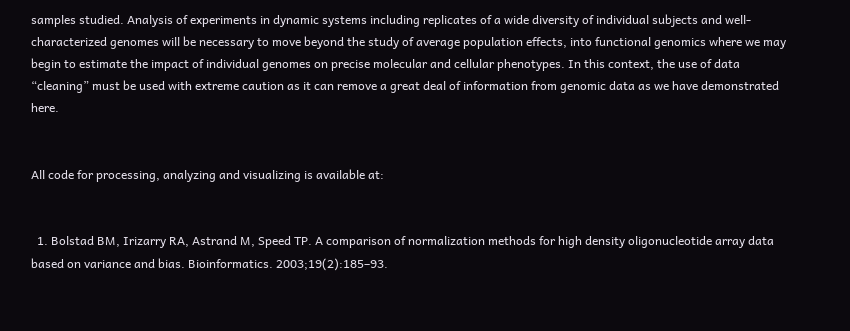samples studied. Analysis of experiments in dynamic systems including replicates of a wide diversity of individual subjects and well-characterized genomes will be necessary to move beyond the study of average population effects, into functional genomics where we may begin to estimate the impact of individual genomes on precise molecular and cellular phenotypes. In this context, the use of data “cleaning” must be used with extreme caution as it can remove a great deal of information from genomic data as we have demonstrated here.


All code for processing, analyzing and visualizing is available at:


  1. Bolstad BM, Irizarry RA, Astrand M, Speed TP. A comparison of normalization methods for high density oligonucleotide array data based on variance and bias. Bioinformatics. 2003;19(2):185–93.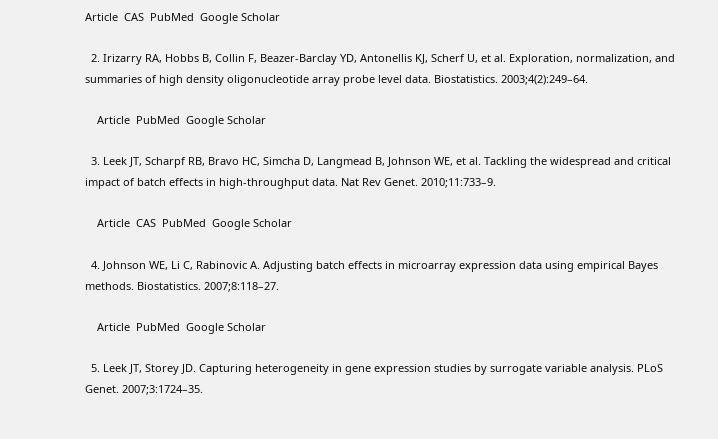Article  CAS  PubMed  Google Scholar

  2. Irizarry RA, Hobbs B, Collin F, Beazer-Barclay YD, Antonellis KJ, Scherf U, et al. Exploration, normalization, and summaries of high density oligonucleotide array probe level data. Biostatistics. 2003;4(2):249–64.

    Article  PubMed  Google Scholar

  3. Leek JT, Scharpf RB, Bravo HC, Simcha D, Langmead B, Johnson WE, et al. Tackling the widespread and critical impact of batch effects in high-throughput data. Nat Rev Genet. 2010;11:733–9.

    Article  CAS  PubMed  Google Scholar

  4. Johnson WE, Li C, Rabinovic A. Adjusting batch effects in microarray expression data using empirical Bayes methods. Biostatistics. 2007;8:118–27.

    Article  PubMed  Google Scholar

  5. Leek JT, Storey JD. Capturing heterogeneity in gene expression studies by surrogate variable analysis. PLoS Genet. 2007;3:1724–35.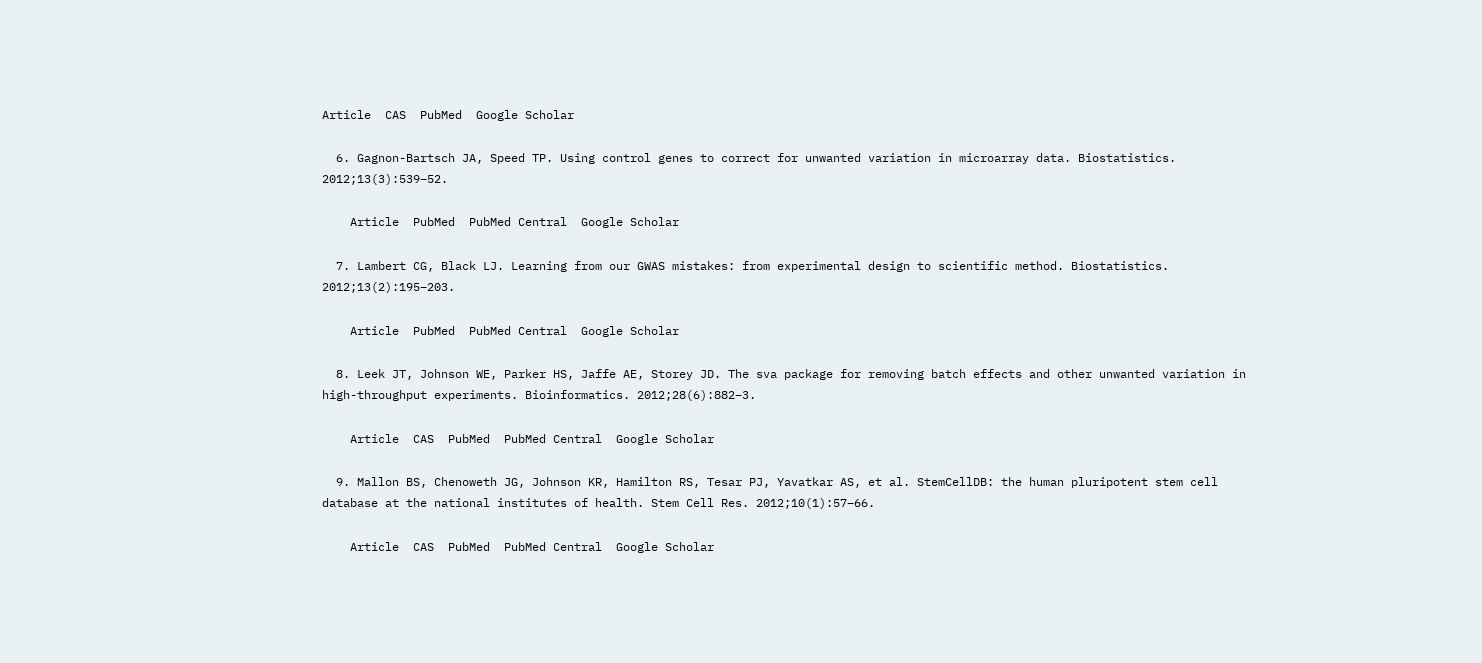Article  CAS  PubMed  Google Scholar

  6. Gagnon-Bartsch JA, Speed TP. Using control genes to correct for unwanted variation in microarray data. Biostatistics. 2012;13(3):539–52.

    Article  PubMed  PubMed Central  Google Scholar

  7. Lambert CG, Black LJ. Learning from our GWAS mistakes: from experimental design to scientific method. Biostatistics. 2012;13(2):195–203.

    Article  PubMed  PubMed Central  Google Scholar

  8. Leek JT, Johnson WE, Parker HS, Jaffe AE, Storey JD. The sva package for removing batch effects and other unwanted variation in high-throughput experiments. Bioinformatics. 2012;28(6):882–3.

    Article  CAS  PubMed  PubMed Central  Google Scholar

  9. Mallon BS, Chenoweth JG, Johnson KR, Hamilton RS, Tesar PJ, Yavatkar AS, et al. StemCellDB: the human pluripotent stem cell database at the national institutes of health. Stem Cell Res. 2012;10(1):57–66.

    Article  CAS  PubMed  PubMed Central  Google Scholar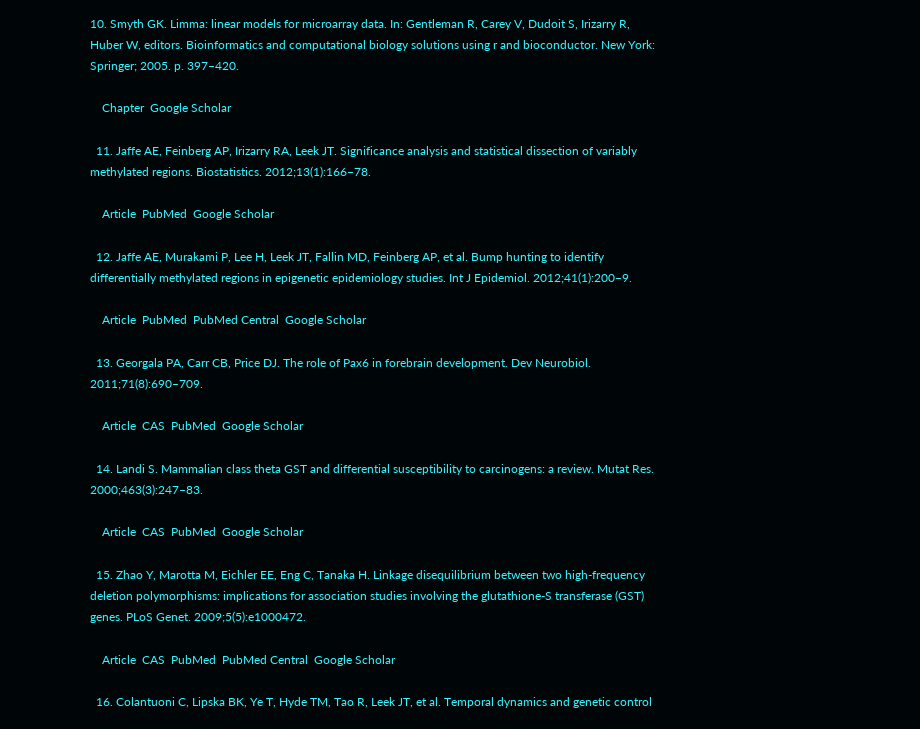10. Smyth GK. Limma: linear models for microarray data. In: Gentleman R, Carey V, Dudoit S, Irizarry R, Huber W, editors. Bioinformatics and computational biology solutions using r and bioconductor. New York: Springer; 2005. p. 397–420.

    Chapter  Google Scholar

  11. Jaffe AE, Feinberg AP, Irizarry RA, Leek JT. Significance analysis and statistical dissection of variably methylated regions. Biostatistics. 2012;13(1):166–78.

    Article  PubMed  Google Scholar

  12. Jaffe AE, Murakami P, Lee H, Leek JT, Fallin MD, Feinberg AP, et al. Bump hunting to identify differentially methylated regions in epigenetic epidemiology studies. Int J Epidemiol. 2012;41(1):200–9.

    Article  PubMed  PubMed Central  Google Scholar

  13. Georgala PA, Carr CB, Price DJ. The role of Pax6 in forebrain development. Dev Neurobiol. 2011;71(8):690–709.

    Article  CAS  PubMed  Google Scholar

  14. Landi S. Mammalian class theta GST and differential susceptibility to carcinogens: a review. Mutat Res. 2000;463(3):247–83.

    Article  CAS  PubMed  Google Scholar

  15. Zhao Y, Marotta M, Eichler EE, Eng C, Tanaka H. Linkage disequilibrium between two high-frequency deletion polymorphisms: implications for association studies involving the glutathione-S transferase (GST) genes. PLoS Genet. 2009;5(5):e1000472.

    Article  CAS  PubMed  PubMed Central  Google Scholar

  16. Colantuoni C, Lipska BK, Ye T, Hyde TM, Tao R, Leek JT, et al. Temporal dynamics and genetic control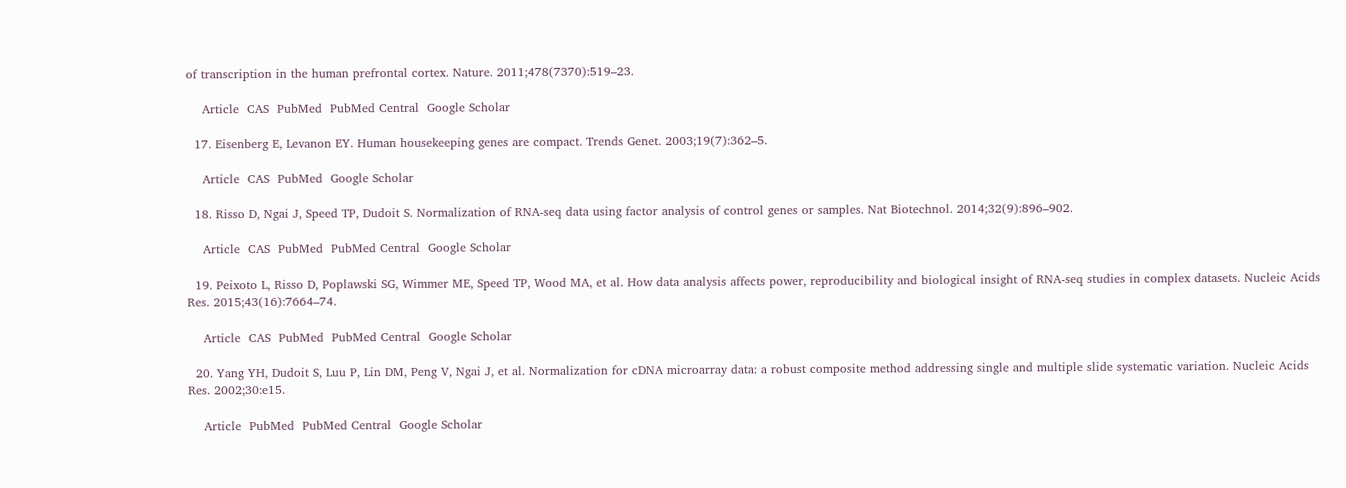of transcription in the human prefrontal cortex. Nature. 2011;478(7370):519–23.

    Article  CAS  PubMed  PubMed Central  Google Scholar

  17. Eisenberg E, Levanon EY. Human housekeeping genes are compact. Trends Genet. 2003;19(7):362–5.

    Article  CAS  PubMed  Google Scholar

  18. Risso D, Ngai J, Speed TP, Dudoit S. Normalization of RNA-seq data using factor analysis of control genes or samples. Nat Biotechnol. 2014;32(9):896–902.

    Article  CAS  PubMed  PubMed Central  Google Scholar

  19. Peixoto L, Risso D, Poplawski SG, Wimmer ME, Speed TP, Wood MA, et al. How data analysis affects power, reproducibility and biological insight of RNA-seq studies in complex datasets. Nucleic Acids Res. 2015;43(16):7664–74.

    Article  CAS  PubMed  PubMed Central  Google Scholar

  20. Yang YH, Dudoit S, Luu P, Lin DM, Peng V, Ngai J, et al. Normalization for cDNA microarray data: a robust composite method addressing single and multiple slide systematic variation. Nucleic Acids Res. 2002;30:e15.

    Article  PubMed  PubMed Central  Google Scholar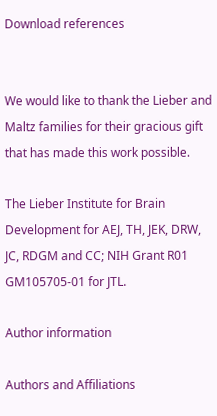Download references


We would like to thank the Lieber and Maltz families for their gracious gift that has made this work possible.

The Lieber Institute for Brain Development for AEJ, TH, JEK, DRW, JC, RDGM and CC; NIH Grant R01 GM105705-01 for JTL.

Author information

Authors and Affiliations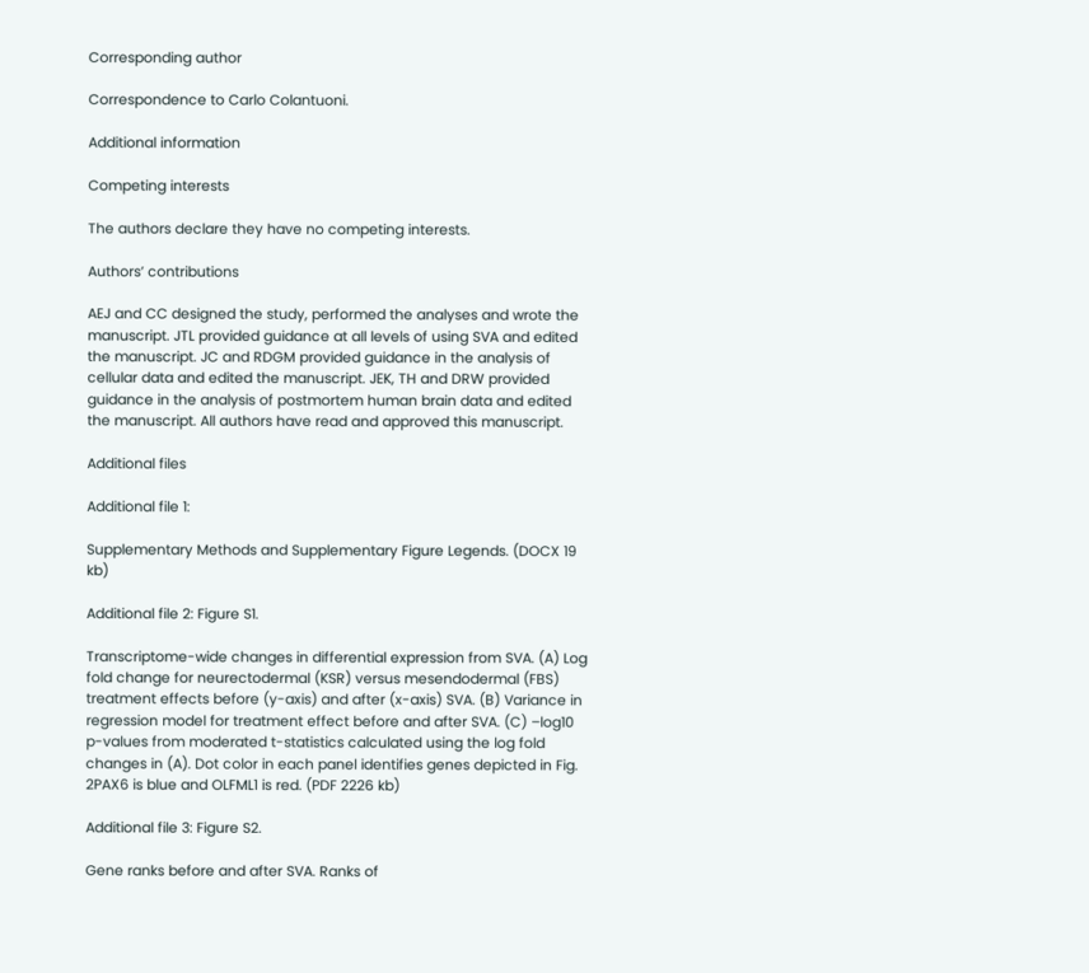Corresponding author

Correspondence to Carlo Colantuoni.

Additional information

Competing interests

The authors declare they have no competing interests.

Authors’ contributions

AEJ and CC designed the study, performed the analyses and wrote the manuscript. JTL provided guidance at all levels of using SVA and edited the manuscript. JC and RDGM provided guidance in the analysis of cellular data and edited the manuscript. JEK, TH and DRW provided guidance in the analysis of postmortem human brain data and edited the manuscript. All authors have read and approved this manuscript.

Additional files

Additional file 1:

Supplementary Methods and Supplementary Figure Legends. (DOCX 19 kb)

Additional file 2: Figure S1.

Transcriptome-wide changes in differential expression from SVA. (A) Log fold change for neurectodermal (KSR) versus mesendodermal (FBS) treatment effects before (y-axis) and after (x-axis) SVA. (B) Variance in regression model for treatment effect before and after SVA. (C) –log10 p-values from moderated t-statistics calculated using the log fold changes in (A). Dot color in each panel identifies genes depicted in Fig. 2PAX6 is blue and OLFML1 is red. (PDF 2226 kb)

Additional file 3: Figure S2.

Gene ranks before and after SVA. Ranks of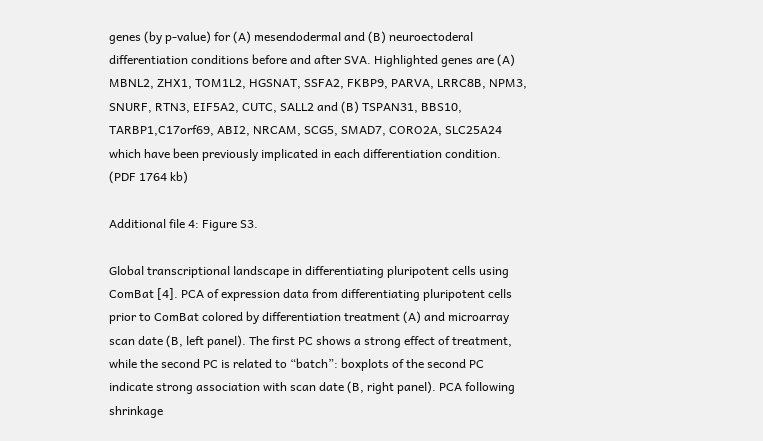genes (by p-value) for (A) mesendodermal and (B) neuroectoderal differentiation conditions before and after SVA. Highlighted genes are (A) MBNL2, ZHX1, TOM1L2, HGSNAT, SSFA2, FKBP9, PARVA, LRRC8B, NPM3, SNURF, RTN3, EIF5A2, CUTC, SALL2 and (B) TSPAN31, BBS10, TARBP1,C17orf69, ABI2, NRCAM, SCG5, SMAD7, CORO2A, SLC25A24 which have been previously implicated in each differentiation condition. (PDF 1764 kb)

Additional file 4: Figure S3.

Global transcriptional landscape in differentiating pluripotent cells using ComBat [4]. PCA of expression data from differentiating pluripotent cells prior to ComBat colored by differentiation treatment (A) and microarray scan date (B, left panel). The first PC shows a strong effect of treatment, while the second PC is related to “batch”: boxplots of the second PC indicate strong association with scan date (B, right panel). PCA following shrinkage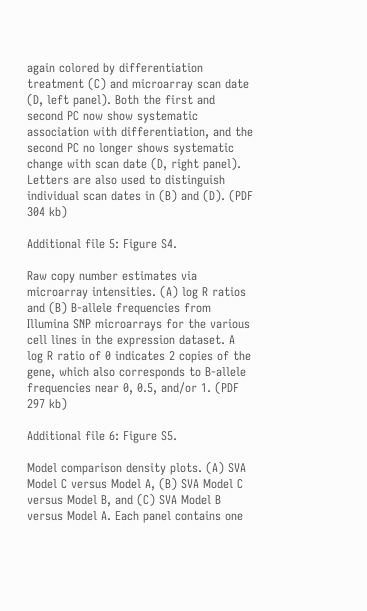again colored by differentiation treatment (C) and microarray scan date (D, left panel). Both the first and second PC now show systematic association with differentiation, and the second PC no longer shows systematic change with scan date (D, right panel). Letters are also used to distinguish individual scan dates in (B) and (D). (PDF 304 kb)

Additional file 5: Figure S4.

Raw copy number estimates via microarray intensities. (A) log R ratios and (B) B-allele frequencies from Illumina SNP microarrays for the various cell lines in the expression dataset. A log R ratio of 0 indicates 2 copies of the gene, which also corresponds to B-allele frequencies near 0, 0.5, and/or 1. (PDF 297 kb)

Additional file 6: Figure S5.

Model comparison density plots. (A) SVA Model C versus Model A, (B) SVA Model C versus Model B, and (C) SVA Model B versus Model A. Each panel contains one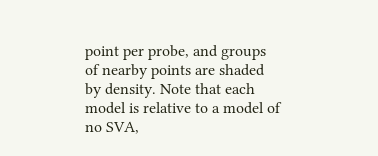point per probe, and groups of nearby points are shaded by density. Note that each model is relative to a model of no SVA,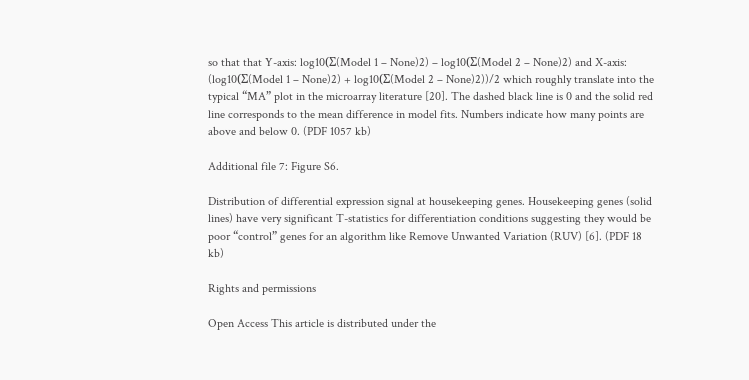so that that Y-axis: log10(Σ(Model 1 – None)2) – log10(Σ(Model 2 – None)2) and X-axis: (log10(Σ(Model 1 – None)2) + log10(Σ(Model 2 – None)2))/2 which roughly translate into the typical “MA” plot in the microarray literature [20]. The dashed black line is 0 and the solid red line corresponds to the mean difference in model fits. Numbers indicate how many points are above and below 0. (PDF 1057 kb)

Additional file 7: Figure S6.

Distribution of differential expression signal at housekeeping genes. Housekeeping genes (solid lines) have very significant T-statistics for differentiation conditions suggesting they would be poor “control” genes for an algorithm like Remove Unwanted Variation (RUV) [6]. (PDF 18 kb)

Rights and permissions

Open Access This article is distributed under the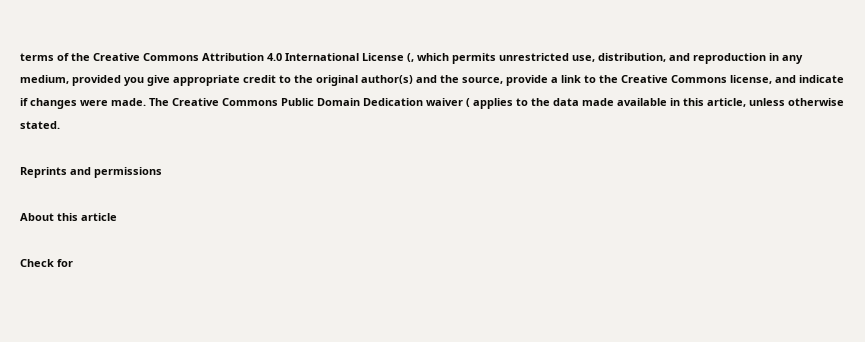terms of the Creative Commons Attribution 4.0 International License (, which permits unrestricted use, distribution, and reproduction in any medium, provided you give appropriate credit to the original author(s) and the source, provide a link to the Creative Commons license, and indicate if changes were made. The Creative Commons Public Domain Dedication waiver ( applies to the data made available in this article, unless otherwise stated.

Reprints and permissions

About this article

Check for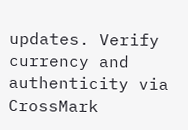updates. Verify currency and authenticity via CrossMark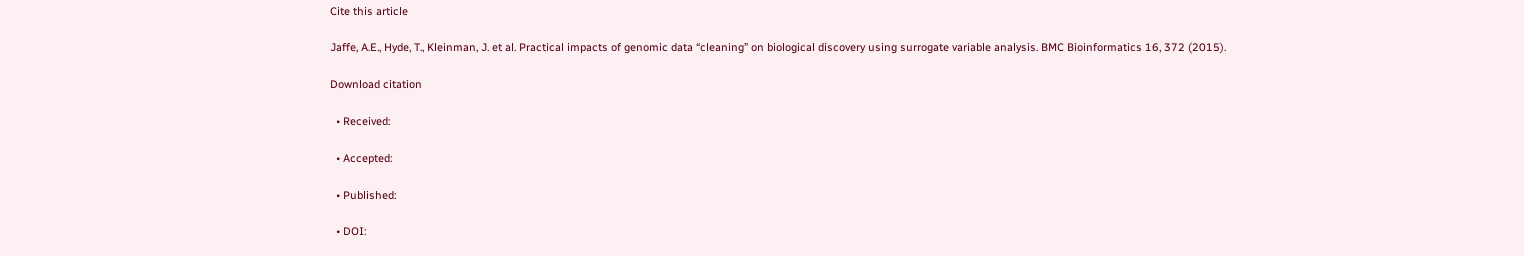Cite this article

Jaffe, A.E., Hyde, T., Kleinman, J. et al. Practical impacts of genomic data “cleaning” on biological discovery using surrogate variable analysis. BMC Bioinformatics 16, 372 (2015).

Download citation

  • Received:

  • Accepted:

  • Published:

  • DOI: